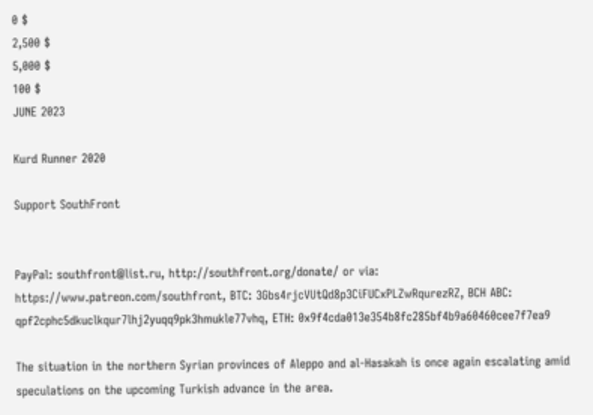0 $
2,500 $
5,000 $
100 $
JUNE 2023

Kurd Runner 2020

Support SouthFront


PayPal: southfront@list.ru, http://southfront.org/donate/ or via: https://www.patreon.com/southfront, BTC: 3Gbs4rjcVUtQd8p3CiFUCxPLZwRqurezRZ, BCH ABC: qpf2cphc5dkuclkqur7lhj2yuqq9pk3hmukle77vhq, ETH: 0x9f4cda013e354b8fc285bf4b9a60460cee7f7ea9

The situation in the northern Syrian provinces of Aleppo and al-Hasakah is once again escalating amid speculations on the upcoming Turkish advance in the area.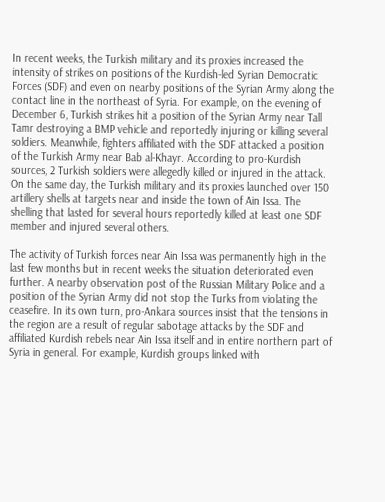In recent weeks, the Turkish military and its proxies increased the intensity of strikes on positions of the Kurdish-led Syrian Democratic Forces (SDF) and even on nearby positions of the Syrian Army along the contact line in the northeast of Syria. For example, on the evening of December 6, Turkish strikes hit a position of the Syrian Army near Tall Tamr destroying a BMP vehicle and reportedly injuring or killing several soldiers. Meanwhile, fighters affiliated with the SDF attacked a position of the Turkish Army near Bab al-Khayr. According to pro-Kurdish sources, 2 Turkish soldiers were allegedly killed or injured in the attack. On the same day, the Turkish military and its proxies launched over 150 artillery shells at targets near and inside the town of Ain Issa. The shelling that lasted for several hours reportedly killed at least one SDF member and injured several others.

The activity of Turkish forces near Ain Issa was permanently high in the last few months but in recent weeks the situation deteriorated even further. A nearby observation post of the Russian Military Police and a position of the Syrian Army did not stop the Turks from violating the ceasefire. In its own turn, pro-Ankara sources insist that the tensions in the region are a result of regular sabotage attacks by the SDF and affiliated Kurdish rebels near Ain Issa itself and in entire northern part of Syria in general. For example, Kurdish groups linked with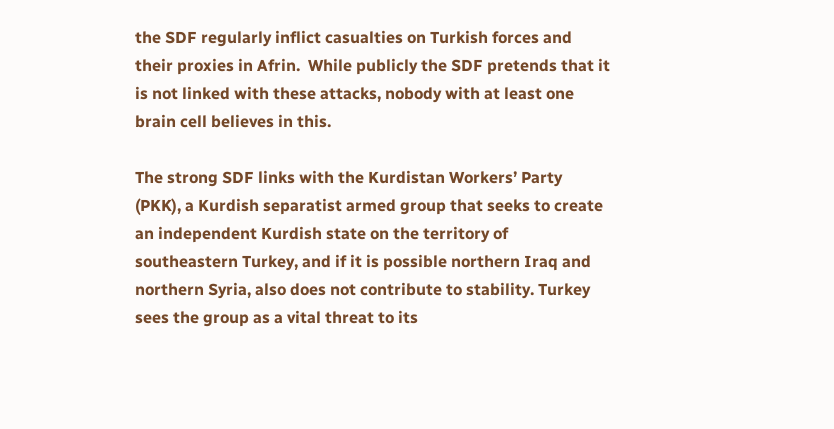the SDF regularly inflict casualties on Turkish forces and their proxies in Afrin.  While publicly the SDF pretends that it is not linked with these attacks, nobody with at least one brain cell believes in this.

The strong SDF links with the Kurdistan Workers’ Party (PKK), a Kurdish separatist armed group that seeks to create an independent Kurdish state on the territory of southeastern Turkey, and if it is possible northern Iraq and northern Syria, also does not contribute to stability. Turkey sees the group as a vital threat to its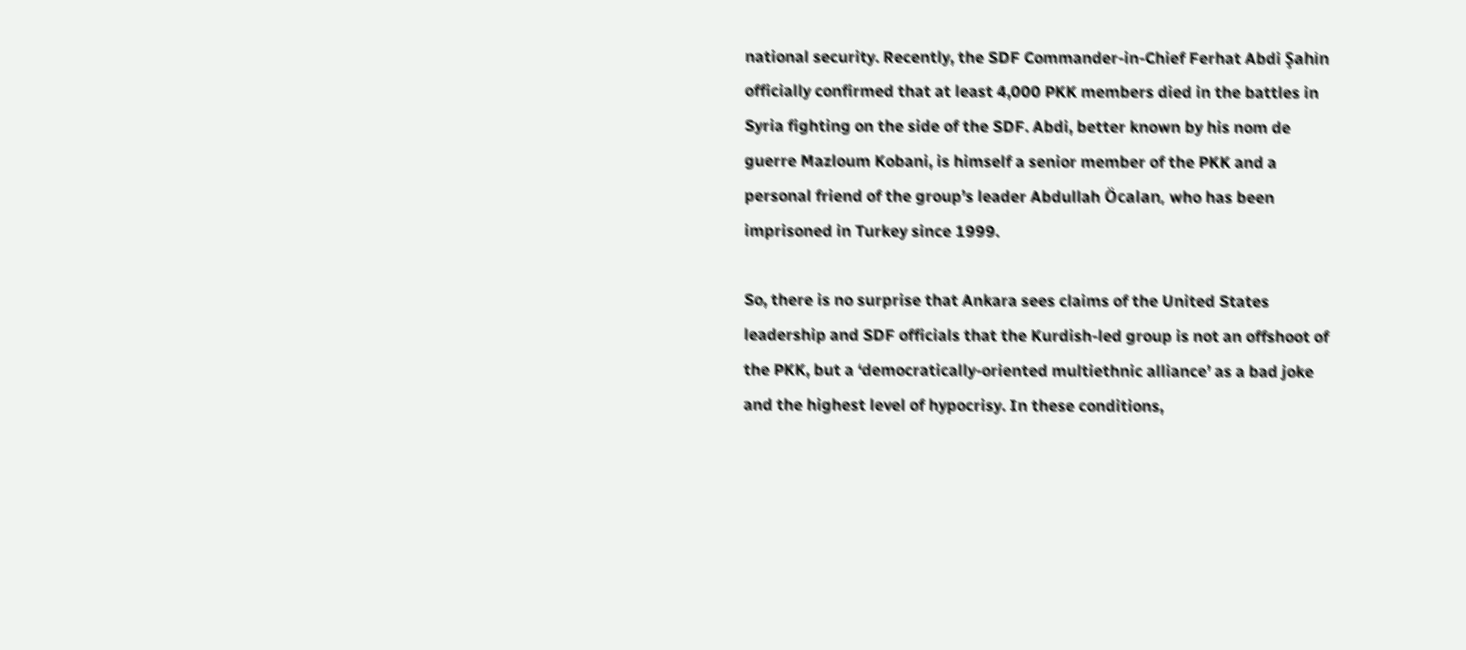national security. Recently, the SDF Commander-in-Chief Ferhat Abdi Şahin officially confirmed that at least 4,000 PKK members died in the battles in Syria fighting on the side of the SDF. Abdi, better known by his nom de guerre Mazloum Kobani, is himself a senior member of the PKK and a personal friend of the group’s leader Abdullah Öcalan, who has been imprisoned in Turkey since 1999.

So, there is no surprise that Ankara sees claims of the United States leadership and SDF officials that the Kurdish-led group is not an offshoot of the PKK, but a ‘democratically-oriented multiethnic alliance’ as a bad joke and the highest level of hypocrisy. In these conditions,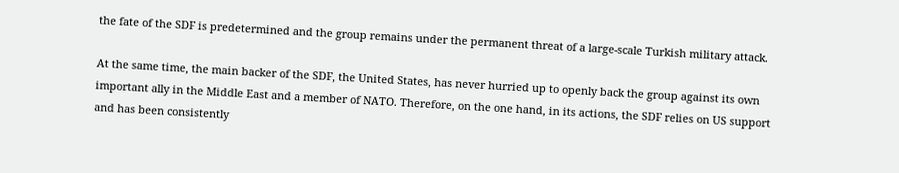the fate of the SDF is predetermined and the group remains under the permanent threat of a large-scale Turkish military attack.

At the same time, the main backer of the SDF, the United States, has never hurried up to openly back the group against its own important ally in the Middle East and a member of NATO. Therefore, on the one hand, in its actions, the SDF relies on US support and has been consistently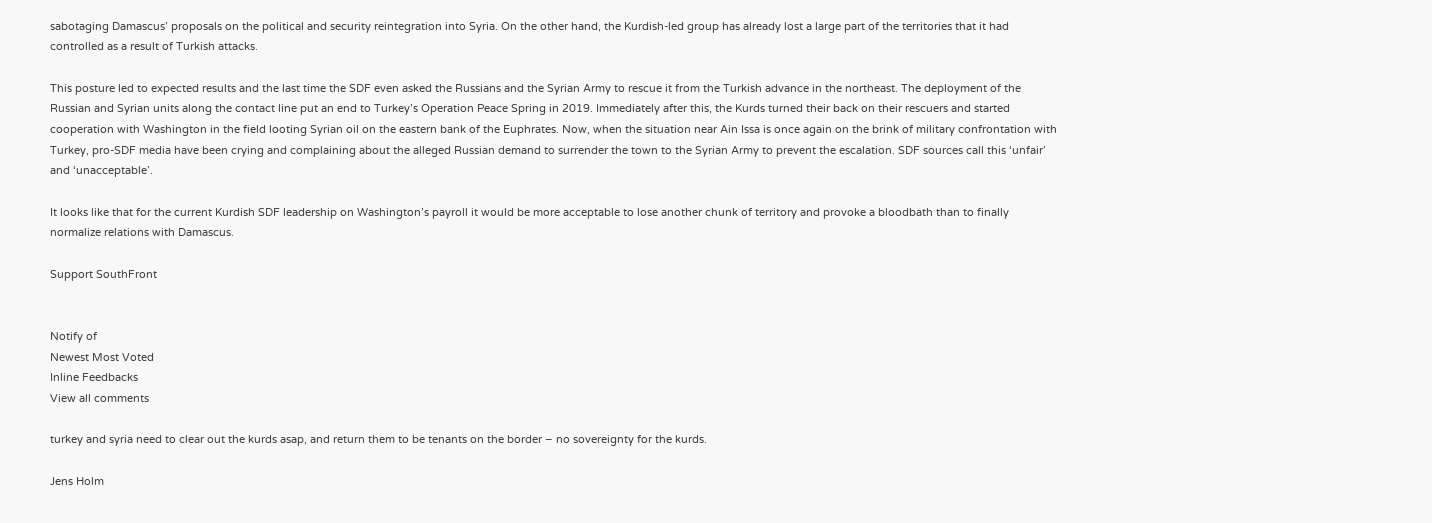sabotaging Damascus’ proposals on the political and security reintegration into Syria. On the other hand, the Kurdish-led group has already lost a large part of the territories that it had controlled as a result of Turkish attacks.

This posture led to expected results and the last time the SDF even asked the Russians and the Syrian Army to rescue it from the Turkish advance in the northeast. The deployment of the Russian and Syrian units along the contact line put an end to Turkey’s Operation Peace Spring in 2019. Immediately after this, the Kurds turned their back on their rescuers and started cooperation with Washington in the field looting Syrian oil on the eastern bank of the Euphrates. Now, when the situation near Ain Issa is once again on the brink of military confrontation with Turkey, pro-SDF media have been crying and complaining about the alleged Russian demand to surrender the town to the Syrian Army to prevent the escalation. SDF sources call this ‘unfair’ and ‘unacceptable’.

It looks like that for the current Kurdish SDF leadership on Washington’s payroll it would be more acceptable to lose another chunk of territory and provoke a bloodbath than to finally normalize relations with Damascus.

Support SouthFront


Notify of
Newest Most Voted
Inline Feedbacks
View all comments

turkey and syria need to clear out the kurds asap, and return them to be tenants on the border – no sovereignty for the kurds.

Jens Holm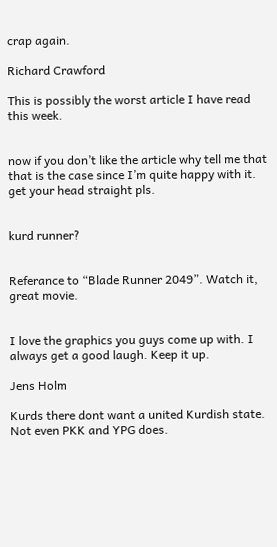crap again.

Richard Crawford

This is possibly the worst article I have read this week.


now if you don’t like the article why tell me that that is the case since I’m quite happy with it. get your head straight pls.


kurd runner?


Referance to “Blade Runner 2049”. Watch it, great movie.


I love the graphics you guys come up with. I always get a good laugh. Keep it up.

Jens Holm

Kurds there dont want a united Kurdish state. Not even PKK and YPG does.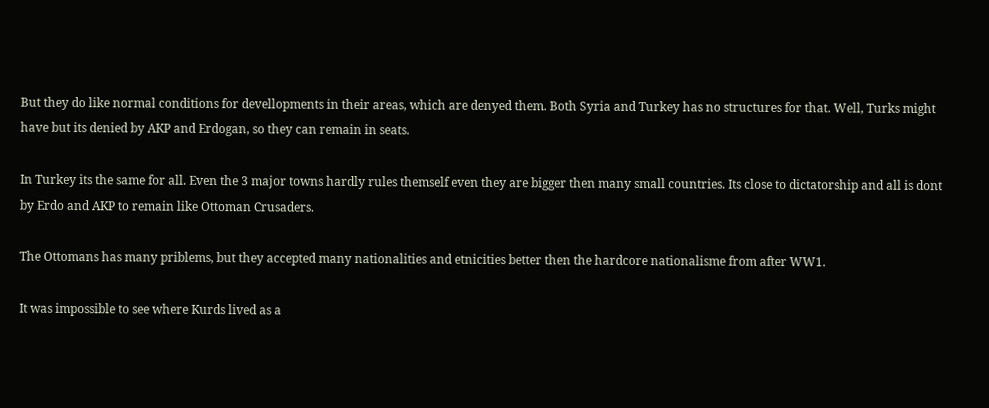But they do like normal conditions for devellopments in their areas, which are denyed them. Both Syria and Turkey has no structures for that. Well, Turks might have but its denied by AKP and Erdogan, so they can remain in seats.

In Turkey its the same for all. Even the 3 major towns hardly rules themself even they are bigger then many small countries. Its close to dictatorship and all is dont by Erdo and AKP to remain like Ottoman Crusaders.

The Ottomans has many priblems, but they accepted many nationalities and etnicities better then the hardcore nationalisme from after WW1.

It was impossible to see where Kurds lived as a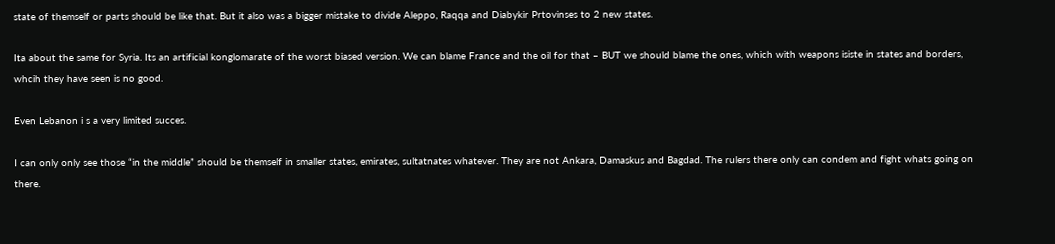state of themself or parts should be like that. But it also was a bigger mistake to divide Aleppo, Raqqa and Diabykir Prtovinses to 2 new states.

Ita about the same for Syria. Its an artificial konglomarate of the worst biased version. We can blame France and the oil for that – BUT we should blame the ones, which with weapons isiste in states and borders, whcih they have seen is no good.

Even Lebanon i s a very limited succes.

I can only only see those “in the middle” should be themself in smaller states, emirates, sultatnates whatever. They are not Ankara, Damaskus and Bagdad. The rulers there only can condem and fight whats going on there.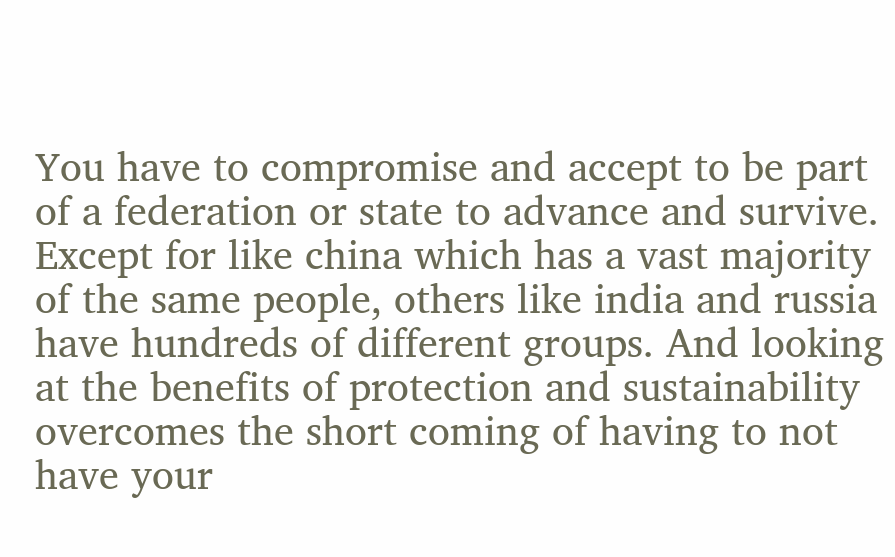You have to compromise and accept to be part of a federation or state to advance and survive. Except for like china which has a vast majority of the same people, others like india and russia have hundreds of different groups. And looking at the benefits of protection and sustainability overcomes the short coming of having to not have your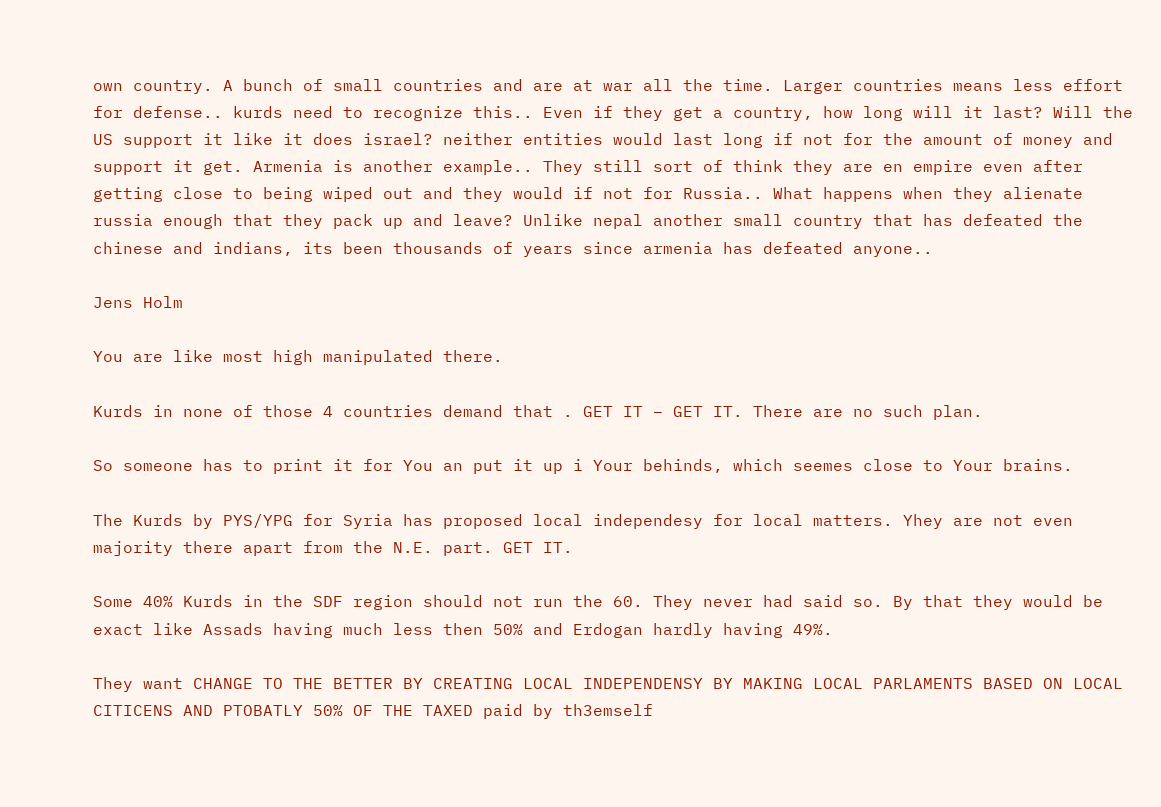own country. A bunch of small countries and are at war all the time. Larger countries means less effort for defense.. kurds need to recognize this.. Even if they get a country, how long will it last? Will the US support it like it does israel? neither entities would last long if not for the amount of money and support it get. Armenia is another example.. They still sort of think they are en empire even after getting close to being wiped out and they would if not for Russia.. What happens when they alienate russia enough that they pack up and leave? Unlike nepal another small country that has defeated the chinese and indians, its been thousands of years since armenia has defeated anyone..

Jens Holm

You are like most high manipulated there.

Kurds in none of those 4 countries demand that . GET IT – GET IT. There are no such plan.

So someone has to print it for You an put it up i Your behinds, which seemes close to Your brains.

The Kurds by PYS/YPG for Syria has proposed local independesy for local matters. Yhey are not even majority there apart from the N.E. part. GET IT.

Some 40% Kurds in the SDF region should not run the 60. They never had said so. By that they would be exact like Assads having much less then 50% and Erdogan hardly having 49%.

They want CHANGE TO THE BETTER BY CREATING LOCAL INDEPENDENSY BY MAKING LOCAL PARLAMENTS BASED ON LOCAL CITICENS AND PTOBATLY 50% OF THE TAXED paid by th3emself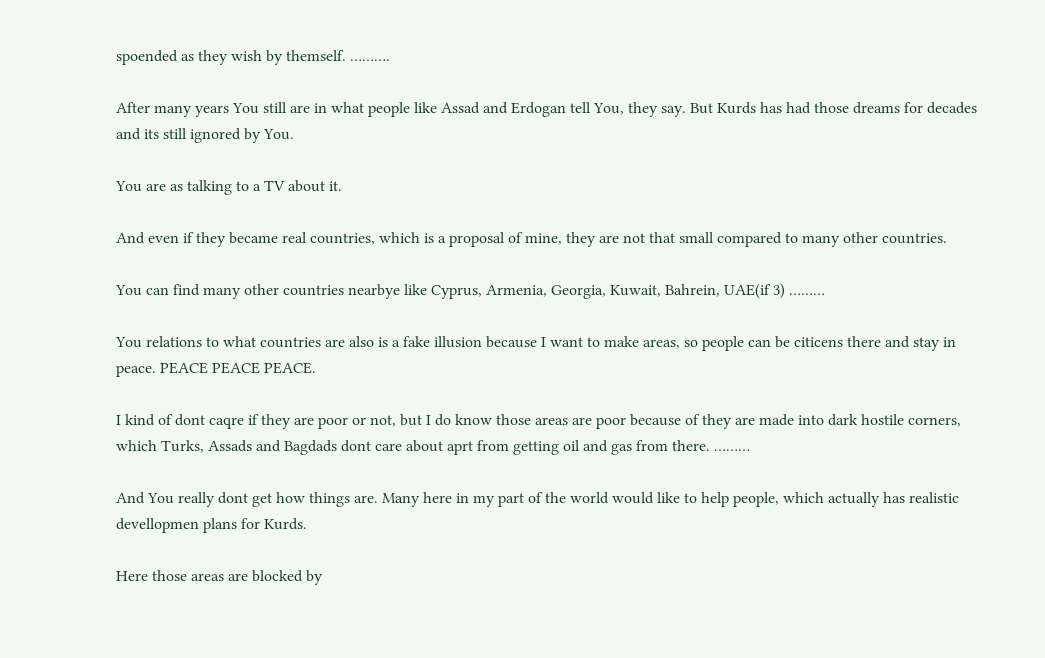spoended as they wish by themself. ……….

After many years You still are in what people like Assad and Erdogan tell You, they say. But Kurds has had those dreams for decades and its still ignored by You.

You are as talking to a TV about it.

And even if they became real countries, which is a proposal of mine, they are not that small compared to many other countries.

You can find many other countries nearbye like Cyprus, Armenia, Georgia, Kuwait, Bahrein, UAE(if 3) ………

You relations to what countries are also is a fake illusion because I want to make areas, so people can be citicens there and stay in peace. PEACE PEACE PEACE.

I kind of dont caqre if they are poor or not, but I do know those areas are poor because of they are made into dark hostile corners, which Turks, Assads and Bagdads dont care about aprt from getting oil and gas from there. ………

And You really dont get how things are. Many here in my part of the world would like to help people, which actually has realistic devellopmen plans for Kurds.

Here those areas are blocked by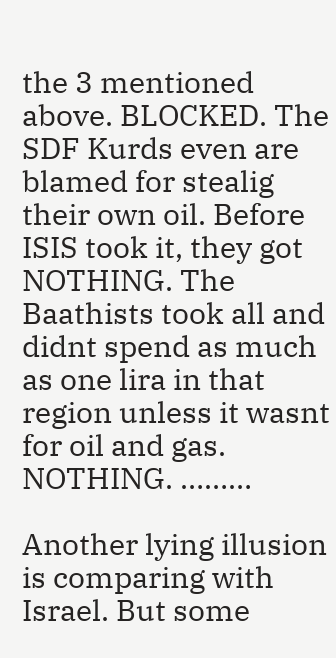the 3 mentioned above. BLOCKED. The SDF Kurds even are blamed for stealig their own oil. Before ISIS took it, they got NOTHING. The Baathists took all and didnt spend as much as one lira in that region unless it wasnt for oil and gas. NOTHING. ………

Another lying illusion is comparing with Israel. But some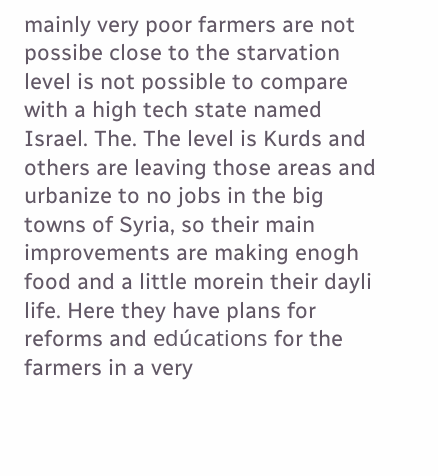mainly very poor farmers are not possibe close to the starvation level is not possible to compare with a high tech state named Israel. The. The level is Kurds and others are leaving those areas and urbanize to no jobs in the big towns of Syria, so their main improvements are making enogh food and a little morein their dayli life. Here they have plans for reforms and edúcations for the farmers in a very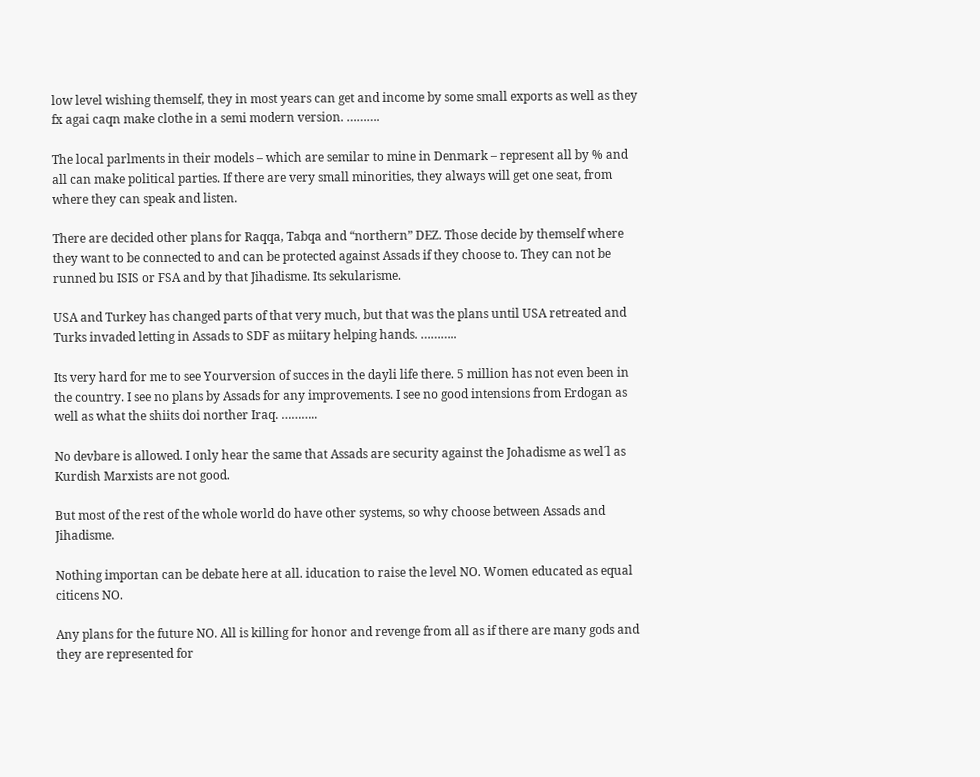low level wishing themself, they in most years can get and income by some small exports as well as they fx agai caqn make clothe in a semi modern version. ……….

The local parlments in their models – which are semilar to mine in Denmark – represent all by % and all can make political parties. If there are very small minorities, they always will get one seat, from where they can speak and listen.

There are decided other plans for Raqqa, Tabqa and “northern” DEZ. Those decide by themself where they want to be connected to and can be protected against Assads if they choose to. They can not be runned bu ISIS or FSA and by that Jihadisme. Its sekularisme.

USA and Turkey has changed parts of that very much, but that was the plans until USA retreated and Turks invaded letting in Assads to SDF as miitary helping hands. ………..

Its very hard for me to see Yourversion of succes in the dayli life there. 5 million has not even been in the country. I see no plans by Assads for any improvements. I see no good intensions from Erdogan as well as what the shiits doi norther Iraq. ………..

No devbare is allowed. I only hear the same that Assads are security against the Johadisme as wel´l as Kurdish Marxists are not good.

But most of the rest of the whole world do have other systems, so why choose between Assads and Jihadisme.

Nothing importan can be debate here at all. iducation to raise the level NO. Women educated as equal citicens NO.

Any plans for the future NO. All is killing for honor and revenge from all as if there are many gods and they are represented for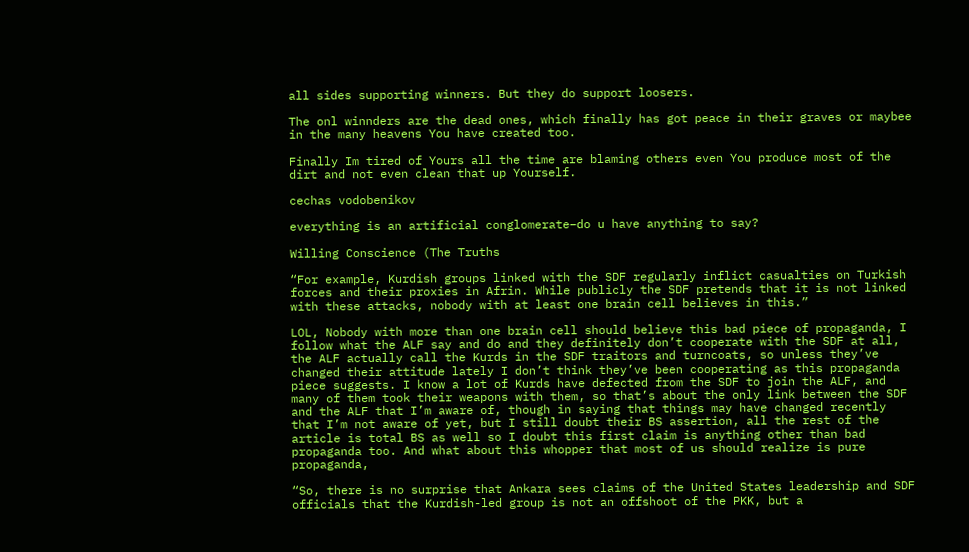all sides supporting winners. But they do support loosers.

The onl winnders are the dead ones, which finally has got peace in their graves or maybee in the many heavens You have created too.

Finally Im tired of Yours all the time are blaming others even You produce most of the dirt and not even clean that up Yourself.

cechas vodobenikov

everything is an artificial conglomerate–do u have anything to say?

Willing Conscience (The Truths

“For example, Kurdish groups linked with the SDF regularly inflict casualties on Turkish forces and their proxies in Afrin. While publicly the SDF pretends that it is not linked with these attacks, nobody with at least one brain cell believes in this.”

LOL, Nobody with more than one brain cell should believe this bad piece of propaganda, I follow what the ALF say and do and they definitely don’t cooperate with the SDF at all, the ALF actually call the Kurds in the SDF traitors and turncoats, so unless they’ve changed their attitude lately I don’t think they’ve been cooperating as this propaganda piece suggests. I know a lot of Kurds have defected from the SDF to join the ALF, and many of them took their weapons with them, so that’s about the only link between the SDF and the ALF that I’m aware of, though in saying that things may have changed recently that I’m not aware of yet, but I still doubt their BS assertion, all the rest of the article is total BS as well so I doubt this first claim is anything other than bad propaganda too. And what about this whopper that most of us should realize is pure propaganda,

“So, there is no surprise that Ankara sees claims of the United States leadership and SDF officials that the Kurdish-led group is not an offshoot of the PKK, but a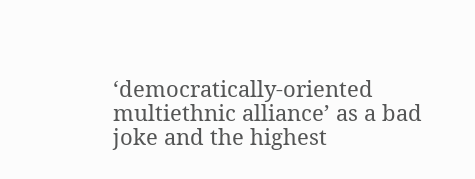‘democratically-oriented multiethnic alliance’ as a bad joke and the highest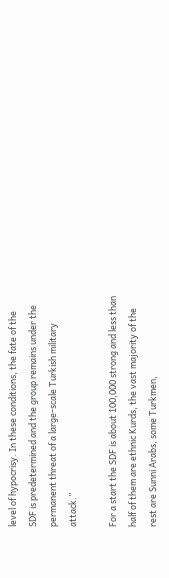level of hypocrisy. In these conditions, the fate of the SDF is predetermined and the group remains under the permanent threat of a large-scale Turkish military attack.”

For a start the SDF is about 100,000 strong and less than half of them are ethnic Kurds, the vast majority of the rest are Sunni Arabs, some Turkmen,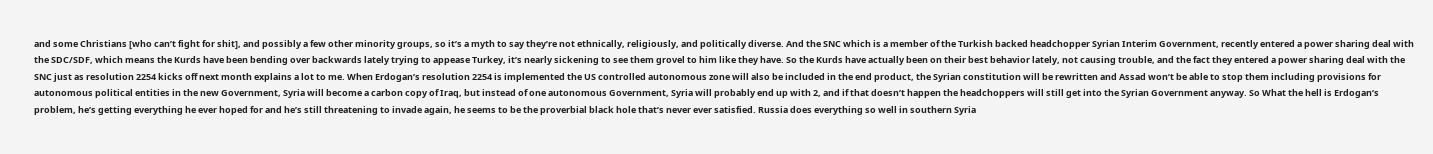and some Christians [who can’t fight for shit], and possibly a few other minority groups, so it’s a myth to say they’re not ethnically, religiously, and politically diverse. And the SNC which is a member of the Turkish backed headchopper Syrian Interim Government, recently entered a power sharing deal with the SDC/SDF, which means the Kurds have been bending over backwards lately trying to appease Turkey, it’s nearly sickening to see them grovel to him like they have. So the Kurds have actually been on their best behavior lately, not causing trouble, and the fact they entered a power sharing deal with the SNC just as resolution 2254 kicks off next month explains a lot to me. When Erdogan’s resolution 2254 is implemented the US controlled autonomous zone will also be included in the end product, the Syrian constitution will be rewritten and Assad won’t be able to stop them including provisions for autonomous political entities in the new Government, Syria will become a carbon copy of Iraq, but instead of one autonomous Government, Syria will probably end up with 2, and if that doesn’t happen the headchoppers will still get into the Syrian Government anyway. So What the hell is Erdogan’s problem, he’s getting everything he ever hoped for and he’s still threatening to invade again, he seems to be the proverbial black hole that’s never ever satisfied. Russia does everything so well in southern Syria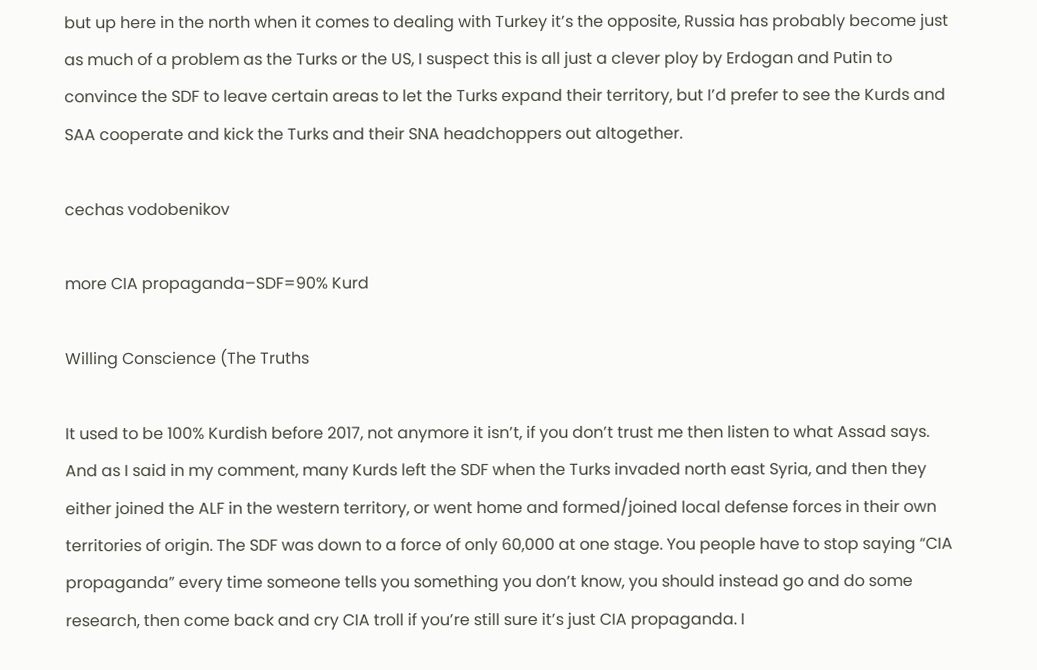but up here in the north when it comes to dealing with Turkey it’s the opposite, Russia has probably become just as much of a problem as the Turks or the US, I suspect this is all just a clever ploy by Erdogan and Putin to convince the SDF to leave certain areas to let the Turks expand their territory, but I’d prefer to see the Kurds and SAA cooperate and kick the Turks and their SNA headchoppers out altogether.

cechas vodobenikov

more CIA propaganda–SDF=90% Kurd

Willing Conscience (The Truths

It used to be 100% Kurdish before 2017, not anymore it isn’t, if you don’t trust me then listen to what Assad says. And as I said in my comment, many Kurds left the SDF when the Turks invaded north east Syria, and then they either joined the ALF in the western territory, or went home and formed/joined local defense forces in their own territories of origin. The SDF was down to a force of only 60,000 at one stage. You people have to stop saying “CIA propaganda” every time someone tells you something you don’t know, you should instead go and do some research, then come back and cry CIA troll if you’re still sure it’s just CIA propaganda. I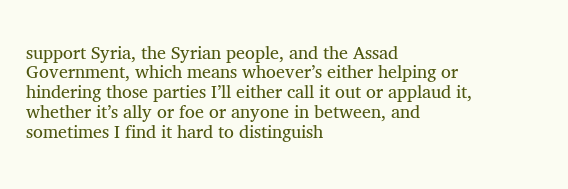support Syria, the Syrian people, and the Assad Government, which means whoever’s either helping or hindering those parties I’ll either call it out or applaud it, whether it’s ally or foe or anyone in between, and sometimes I find it hard to distinguish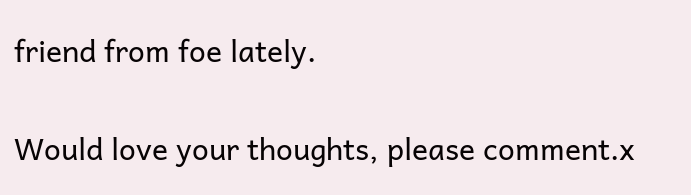friend from foe lately.

Would love your thoughts, please comment.x